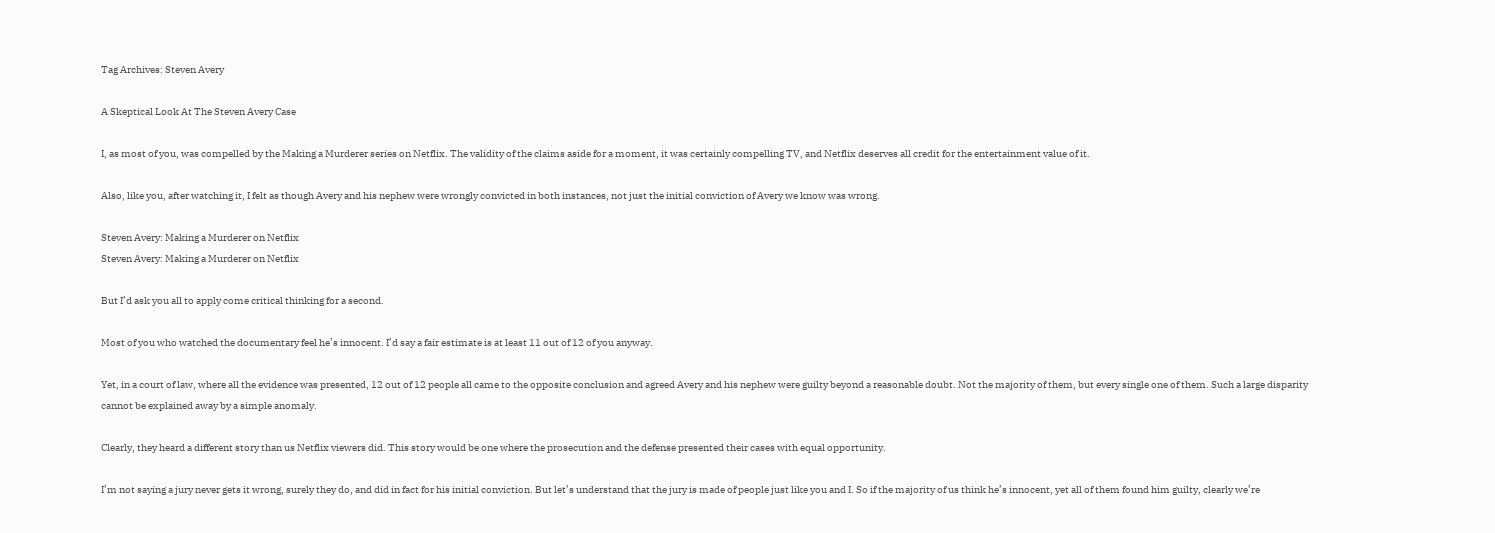Tag Archives: Steven Avery

A Skeptical Look At The Steven Avery Case

I, as most of you, was compelled by the Making a Murderer series on Netflix. The validity of the claims aside for a moment, it was certainly compelling TV, and Netflix deserves all credit for the entertainment value of it.

Also, like you, after watching it, I felt as though Avery and his nephew were wrongly convicted in both instances, not just the initial conviction of Avery we know was wrong.

Steven Avery: Making a Murderer on Netflix
Steven Avery: Making a Murderer on Netflix

But I’d ask you all to apply come critical thinking for a second.

Most of you who watched the documentary feel he’s innocent. I’d say a fair estimate is at least 11 out of 12 of you anyway.

Yet, in a court of law, where all the evidence was presented, 12 out of 12 people all came to the opposite conclusion and agreed Avery and his nephew were guilty beyond a reasonable doubt. Not the majority of them, but every single one of them. Such a large disparity cannot be explained away by a simple anomaly.

Clearly, they heard a different story than us Netflix viewers did. This story would be one where the prosecution and the defense presented their cases with equal opportunity.

I’m not saying a jury never gets it wrong, surely they do, and did in fact for his initial conviction. But let’s understand that the jury is made of people just like you and I. So if the majority of us think he’s innocent, yet all of them found him guilty, clearly we’re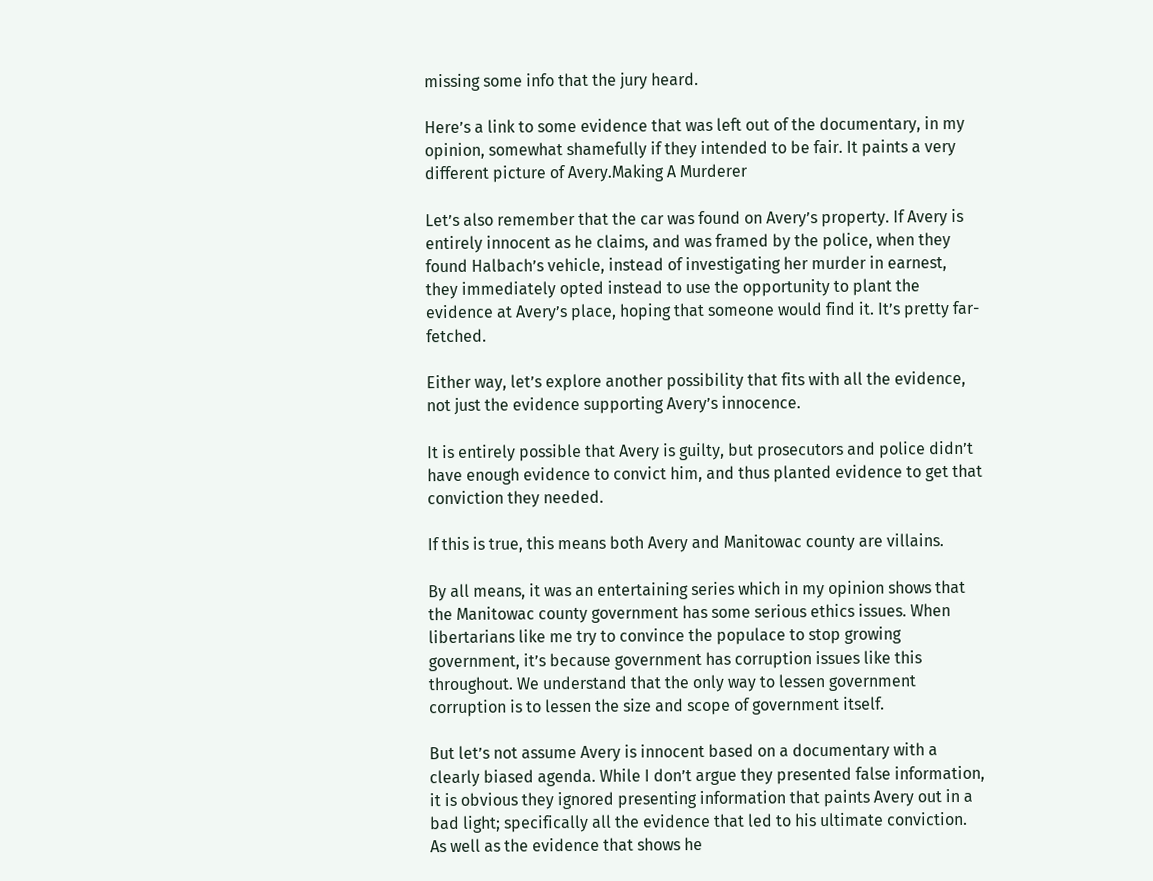missing some info that the jury heard.

Here’s a link to some evidence that was left out of the documentary, in my opinion, somewhat shamefully if they intended to be fair. It paints a very different picture of Avery.Making A Murderer

Let’s also remember that the car was found on Avery’s property. If Avery is entirely innocent as he claims, and was framed by the police, when they found Halbach’s vehicle, instead of investigating her murder in earnest, they immediately opted instead to use the opportunity to plant the evidence at Avery’s place, hoping that someone would find it. It’s pretty far-fetched.

Either way, let’s explore another possibility that fits with all the evidence, not just the evidence supporting Avery’s innocence.

It is entirely possible that Avery is guilty, but prosecutors and police didn’t have enough evidence to convict him, and thus planted evidence to get that conviction they needed.

If this is true, this means both Avery and Manitowac county are villains.

By all means, it was an entertaining series which in my opinion shows that the Manitowac county government has some serious ethics issues. When libertarians like me try to convince the populace to stop growing government, it’s because government has corruption issues like this throughout. We understand that the only way to lessen government corruption is to lessen the size and scope of government itself.

But let’s not assume Avery is innocent based on a documentary with a clearly biased agenda. While I don’t argue they presented false information, it is obvious they ignored presenting information that paints Avery out in a bad light; specifically all the evidence that led to his ultimate conviction. As well as the evidence that shows he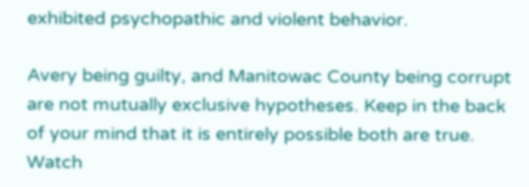exhibited psychopathic and violent behavior.

Avery being guilty, and Manitowac County being corrupt are not mutually exclusive hypotheses. Keep in the back of your mind that it is entirely possible both are true. Watch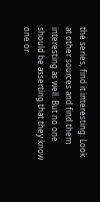the series, find it interesting. Look at other sources and find them interesting as well. But no one should be asserting that they know one or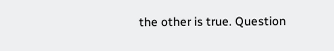the other is true. Question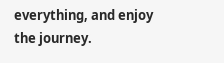everything, and enjoy the journey.